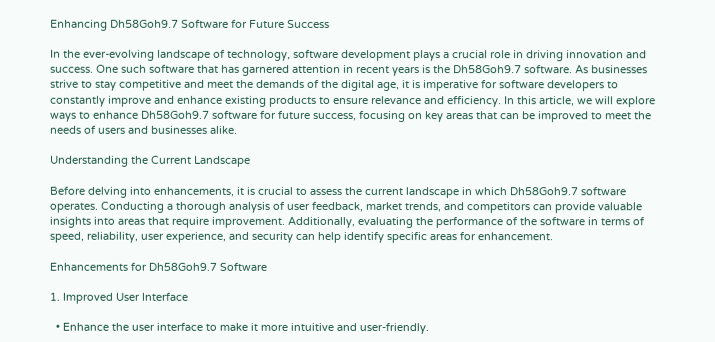Enhancing Dh58Goh9.7 Software for Future Success

In the ever-evolving landscape of technology, software development plays a crucial role in driving innovation and success. One such software that has garnered attention in recent years is the Dh58Goh9.7 software. As businesses strive to stay competitive and meet the demands of the digital age, it is imperative for software developers to constantly improve and enhance existing products to ensure relevance and efficiency. In this article, we will explore ways to enhance Dh58Goh9.7 software for future success, focusing on key areas that can be improved to meet the needs of users and businesses alike.

Understanding the Current Landscape

Before delving into enhancements, it is crucial to assess the current landscape in which Dh58Goh9.7 software operates. Conducting a thorough analysis of user feedback, market trends, and competitors can provide valuable insights into areas that require improvement. Additionally, evaluating the performance of the software in terms of speed, reliability, user experience, and security can help identify specific areas for enhancement.

Enhancements for Dh58Goh9.7 Software

1. Improved User Interface

  • Enhance the user interface to make it more intuitive and user-friendly.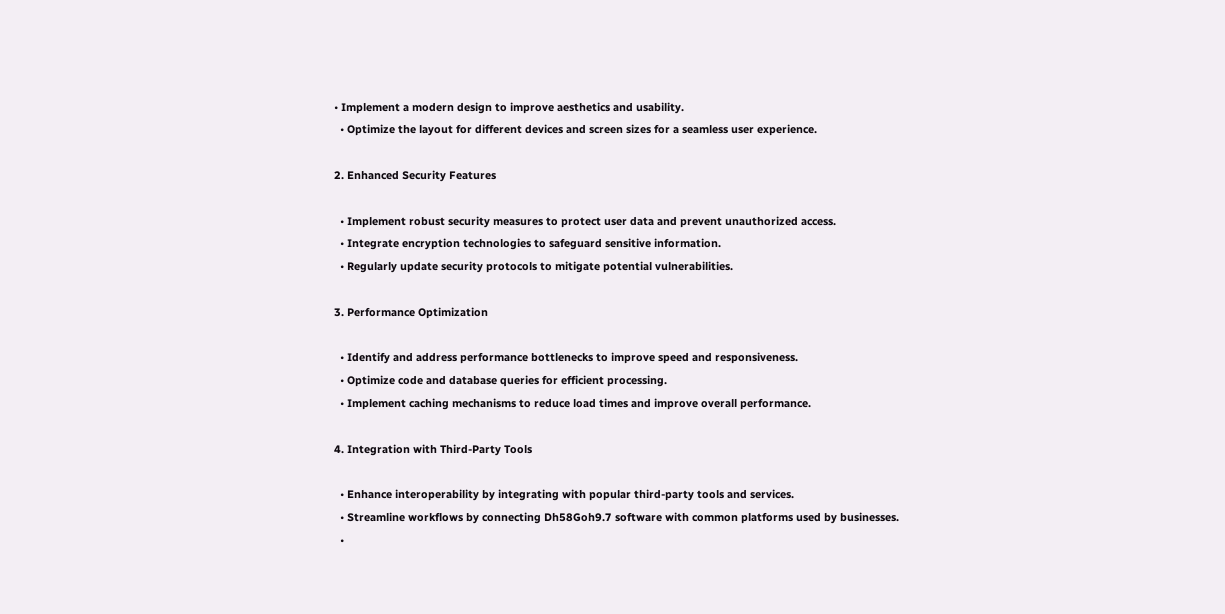• Implement a modern design to improve aesthetics and usability.
  • Optimize the layout for different devices and screen sizes for a seamless user experience.

2. Enhanced Security Features

  • Implement robust security measures to protect user data and prevent unauthorized access.
  • Integrate encryption technologies to safeguard sensitive information.
  • Regularly update security protocols to mitigate potential vulnerabilities.

3. Performance Optimization

  • Identify and address performance bottlenecks to improve speed and responsiveness.
  • Optimize code and database queries for efficient processing.
  • Implement caching mechanisms to reduce load times and improve overall performance.

4. Integration with Third-Party Tools

  • Enhance interoperability by integrating with popular third-party tools and services.
  • Streamline workflows by connecting Dh58Goh9.7 software with common platforms used by businesses.
  •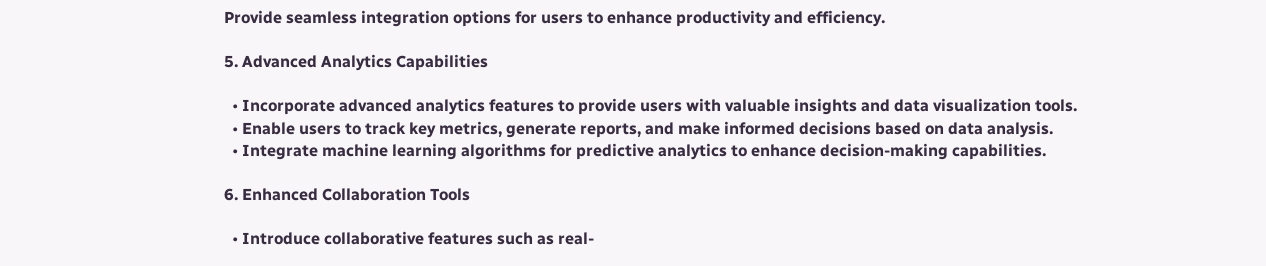Provide seamless integration options for users to enhance productivity and efficiency.

5. Advanced Analytics Capabilities

  • Incorporate advanced analytics features to provide users with valuable insights and data visualization tools.
  • Enable users to track key metrics, generate reports, and make informed decisions based on data analysis.
  • Integrate machine learning algorithms for predictive analytics to enhance decision-making capabilities.

6. Enhanced Collaboration Tools

  • Introduce collaborative features such as real-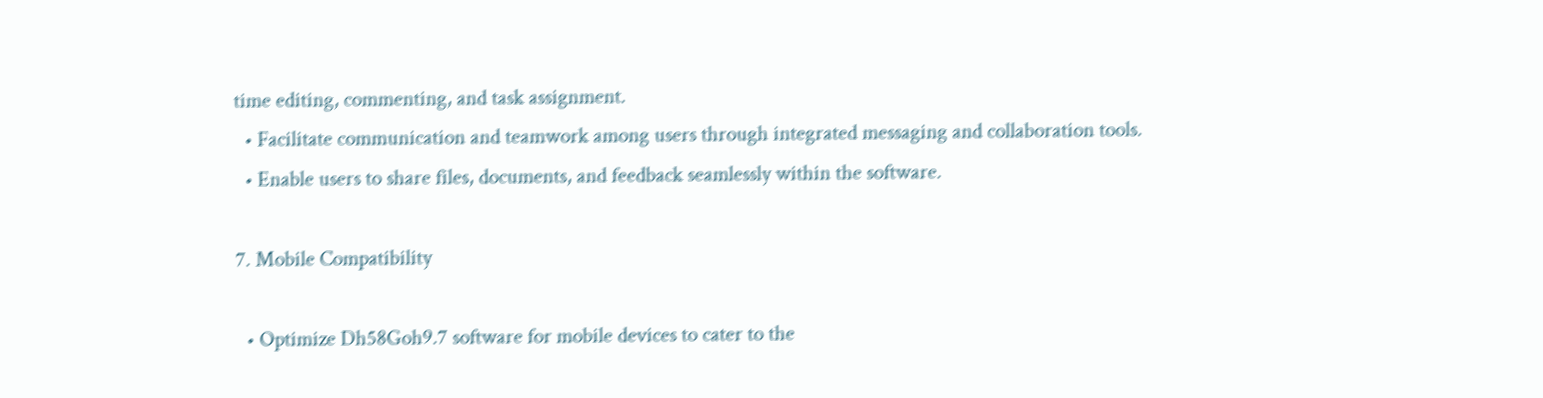time editing, commenting, and task assignment.
  • Facilitate communication and teamwork among users through integrated messaging and collaboration tools.
  • Enable users to share files, documents, and feedback seamlessly within the software.

7. Mobile Compatibility

  • Optimize Dh58Goh9.7 software for mobile devices to cater to the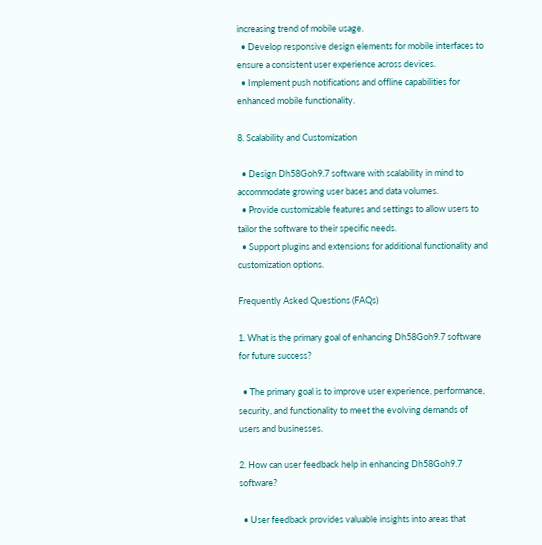increasing trend of mobile usage.
  • Develop responsive design elements for mobile interfaces to ensure a consistent user experience across devices.
  • Implement push notifications and offline capabilities for enhanced mobile functionality.

8. Scalability and Customization

  • Design Dh58Goh9.7 software with scalability in mind to accommodate growing user bases and data volumes.
  • Provide customizable features and settings to allow users to tailor the software to their specific needs.
  • Support plugins and extensions for additional functionality and customization options.

Frequently Asked Questions (FAQs)

1. What is the primary goal of enhancing Dh58Goh9.7 software for future success?

  • The primary goal is to improve user experience, performance, security, and functionality to meet the evolving demands of users and businesses.

2. How can user feedback help in enhancing Dh58Goh9.7 software?

  • User feedback provides valuable insights into areas that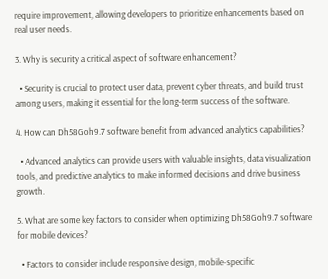require improvement, allowing developers to prioritize enhancements based on real user needs.

3. Why is security a critical aspect of software enhancement?

  • Security is crucial to protect user data, prevent cyber threats, and build trust among users, making it essential for the long-term success of the software.

4. How can Dh58Goh9.7 software benefit from advanced analytics capabilities?

  • Advanced analytics can provide users with valuable insights, data visualization tools, and predictive analytics to make informed decisions and drive business growth.

5. What are some key factors to consider when optimizing Dh58Goh9.7 software for mobile devices?

  • Factors to consider include responsive design, mobile-specific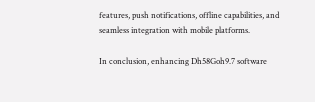features, push notifications, offline capabilities, and seamless integration with mobile platforms.

In conclusion, enhancing Dh58Goh9.7 software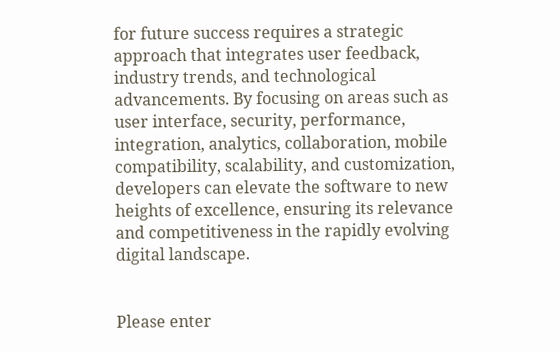for future success requires a strategic approach that integrates user feedback, industry trends, and technological advancements. By focusing on areas such as user interface, security, performance, integration, analytics, collaboration, mobile compatibility, scalability, and customization, developers can elevate the software to new heights of excellence, ensuring its relevance and competitiveness in the rapidly evolving digital landscape.


Please enter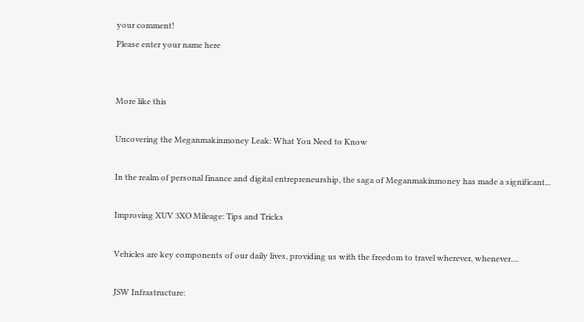your comment!
Please enter your name here


More like this

Uncovering the Meganmakinmoney Leak: What You Need to Know

In the realm of personal finance and digital entrepreneurship, the saga of Meganmakinmoney has made a significant...

Improving XUV 3XO Mileage: Tips and Tricks

Vehicles are key components of our daily lives, providing us with the freedom to travel wherever, whenever....

JSW Infrastructure: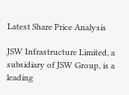Latest Share Price Analysis

JSW Infrastructure Limited, a subsidiary of JSW Group, is a leading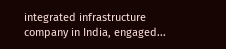integrated infrastructure company in India, engaged...